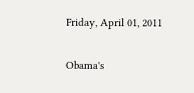Friday, April 01, 2011

Obama's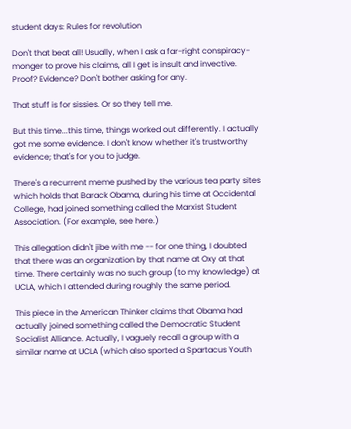student days: Rules for revolution

Don't that beat all! Usually, when I ask a far-right conspiracy-monger to prove his claims, all I get is insult and invective. Proof? Evidence? Don't bother asking for any.

That stuff is for sissies. Or so they tell me.

But this time...this time, things worked out differently. I actually got me some evidence. I don't know whether it's trustworthy evidence; that's for you to judge.

There's a recurrent meme pushed by the various tea party sites which holds that Barack Obama, during his time at Occidental College, had joined something called the Marxist Student Association. (For example, see here.)

This allegation didn't jibe with me -- for one thing, I doubted that there was an organization by that name at Oxy at that time. There certainly was no such group (to my knowledge) at UCLA, which I attended during roughly the same period.

This piece in the American Thinker claims that Obama had actually joined something called the Democratic Student Socialist Alliance. Actually, I vaguely recall a group with a similar name at UCLA (which also sported a Spartacus Youth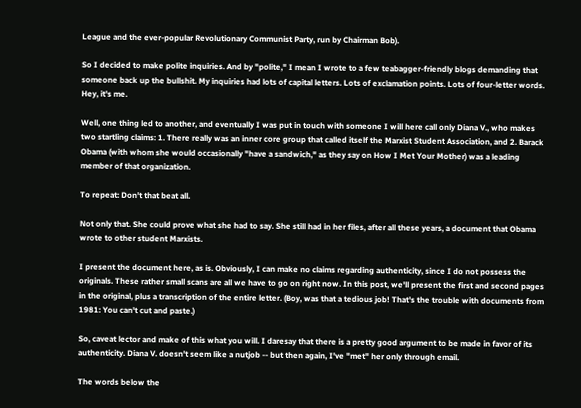League and the ever-popular Revolutionary Communist Party, run by Chairman Bob).

So I decided to make polite inquiries. And by "polite," I mean I wrote to a few teabagger-friendly blogs demanding that someone back up the bullshit. My inquiries had lots of capital letters. Lots of exclamation points. Lots of four-letter words. Hey, it's me.

Well, one thing led to another, and eventually I was put in touch with someone I will here call only Diana V., who makes two startling claims: 1. There really was an inner core group that called itself the Marxist Student Association, and 2. Barack Obama (with whom she would occasionally "have a sandwich," as they say on How I Met Your Mother) was a leading member of that organization.

To repeat: Don't that beat all.

Not only that. She could prove what she had to say. She still had in her files, after all these years, a document that Obama wrote to other student Marxists.

I present the document here, as is. Obviously, I can make no claims regarding authenticity, since I do not possess the originals. These rather small scans are all we have to go on right now. In this post, we'll present the first and second pages in the original, plus a transcription of the entire letter. (Boy, was that a tedious job! That's the trouble with documents from 1981: You can't cut and paste.)

So, caveat lector and make of this what you will. I daresay that there is a pretty good argument to be made in favor of its authenticity. Diana V. doesn't seem like a nutjob -- but then again, I've "met" her only through email.

The words below the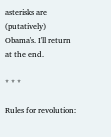asterisks are (putatively) Obama's. I'll return at the end.

* * *

Rules for revolution: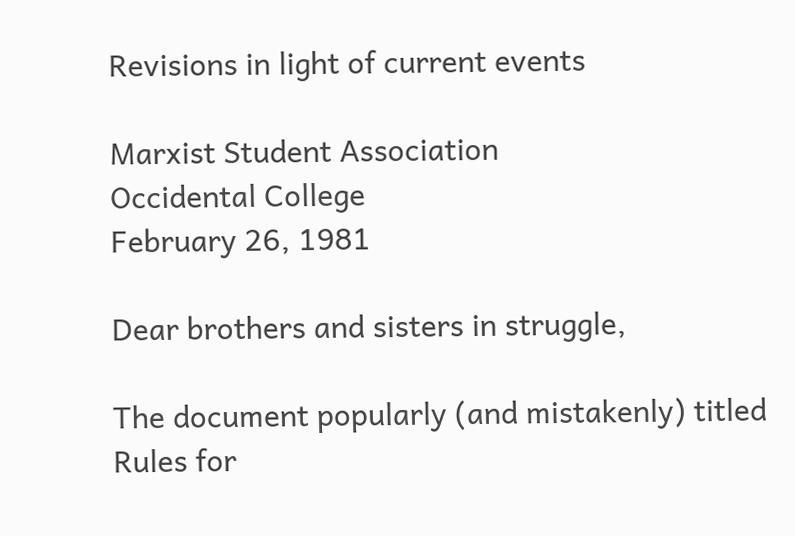Revisions in light of current events

Marxist Student Association
Occidental College
February 26, 1981

Dear brothers and sisters in struggle,

The document popularly (and mistakenly) titled Rules for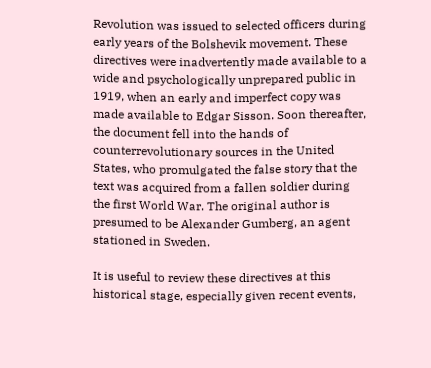Revolution was issued to selected officers during early years of the Bolshevik movement. These directives were inadvertently made available to a wide and psychologically unprepared public in 1919, when an early and imperfect copy was made available to Edgar Sisson. Soon thereafter, the document fell into the hands of counterrevolutionary sources in the United States, who promulgated the false story that the text was acquired from a fallen soldier during the first World War. The original author is presumed to be Alexander Gumberg, an agent stationed in Sweden.

It is useful to review these directives at this historical stage, especially given recent events,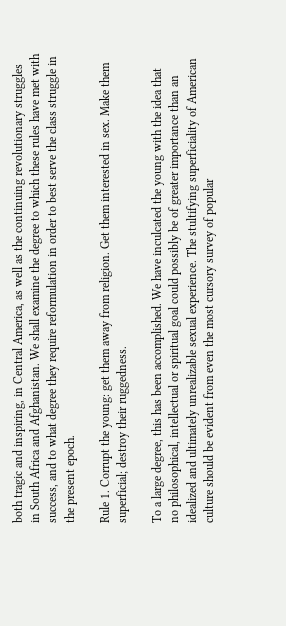both tragic and inspiring, in Central America, as well as the continuing revolutionary struggles in South Africa and Afghanistan. We shall examine the degree to which these rules have met with success, and to what degree they require reformulation in order to best serve the class struggle in the present epoch.

Rule 1. Corrupt the young: get them away from religion. Get them interested in sex. Make them superficial; destroy their ruggedness.

To a large degree, this has been accomplished. We have inculcated the young with the idea that no philosophical, intellectual or spiritual goal could possibly be of greater importance than an idealized and ultimately unrealizable sexual experience. The stultifying superficiality of American culture should be evident from even the most cursory survey of popular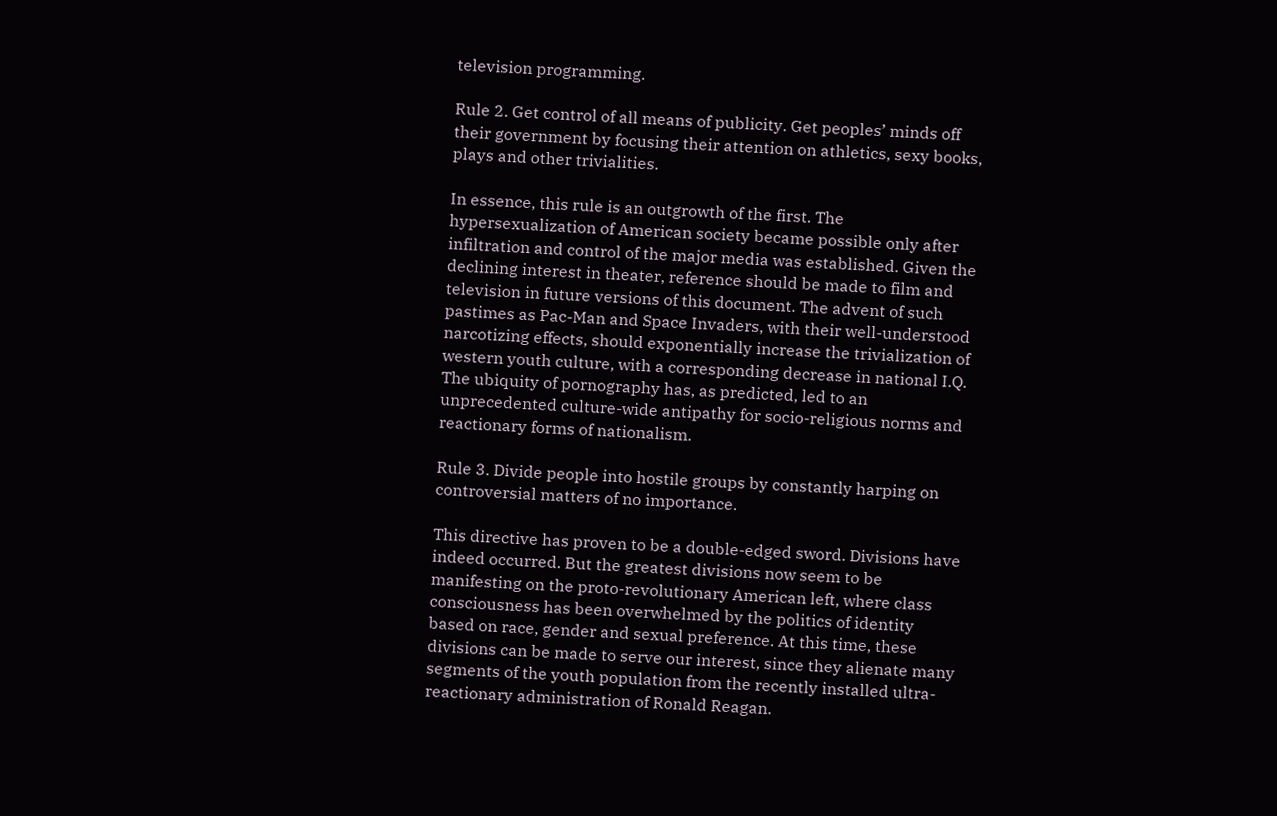television programming.

Rule 2. Get control of all means of publicity. Get peoples’ minds off their government by focusing their attention on athletics, sexy books, plays and other trivialities.

In essence, this rule is an outgrowth of the first. The hypersexualization of American society became possible only after infiltration and control of the major media was established. Given the declining interest in theater, reference should be made to film and television in future versions of this document. The advent of such pastimes as Pac-Man and Space Invaders, with their well-understood narcotizing effects, should exponentially increase the trivialization of western youth culture, with a corresponding decrease in national I.Q. The ubiquity of pornography has, as predicted, led to an unprecedented culture-wide antipathy for socio-religious norms and reactionary forms of nationalism.

Rule 3. Divide people into hostile groups by constantly harping on controversial matters of no importance.

This directive has proven to be a double-edged sword. Divisions have indeed occurred. But the greatest divisions now seem to be manifesting on the proto-revolutionary American left, where class consciousness has been overwhelmed by the politics of identity based on race, gender and sexual preference. At this time, these divisions can be made to serve our interest, since they alienate many segments of the youth population from the recently installed ultra-reactionary administration of Ronald Reagan.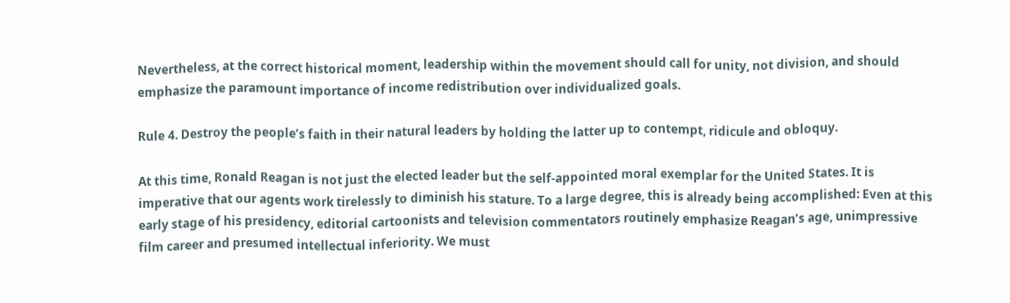Nevertheless, at the correct historical moment, leadership within the movement should call for unity, not division, and should emphasize the paramount importance of income redistribution over individualized goals.

Rule 4. Destroy the people’s faith in their natural leaders by holding the latter up to contempt, ridicule and obloquy.

At this time, Ronald Reagan is not just the elected leader but the self-appointed moral exemplar for the United States. It is imperative that our agents work tirelessly to diminish his stature. To a large degree, this is already being accomplished: Even at this early stage of his presidency, editorial cartoonists and television commentators routinely emphasize Reagan’s age, unimpressive film career and presumed intellectual inferiority. We must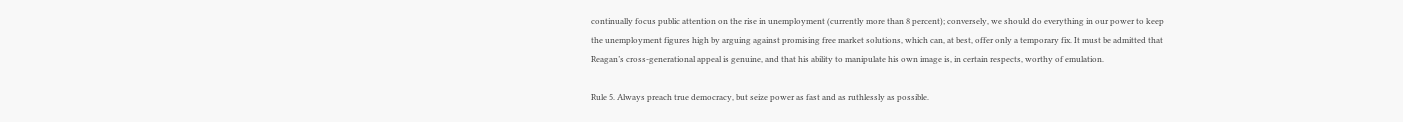continually focus public attention on the rise in unemployment (currently more than 8 percent); conversely, we should do everything in our power to keep the unemployment figures high by arguing against promising free market solutions, which can, at best, offer only a temporary fix. It must be admitted that Reagan’s cross-generational appeal is genuine, and that his ability to manipulate his own image is, in certain respects, worthy of emulation.

Rule 5. Always preach true democracy, but seize power as fast and as ruthlessly as possible.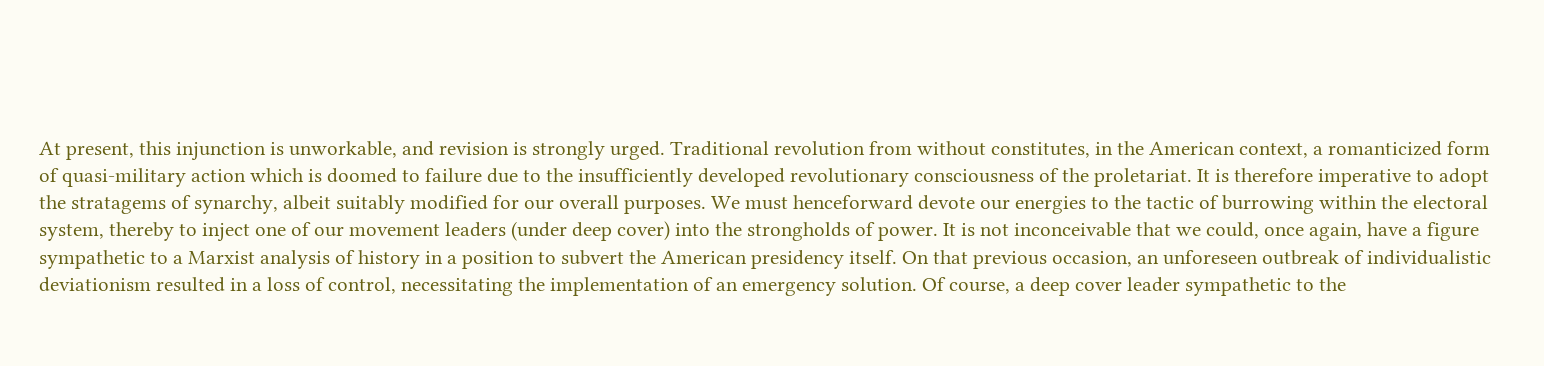At present, this injunction is unworkable, and revision is strongly urged. Traditional revolution from without constitutes, in the American context, a romanticized form of quasi-military action which is doomed to failure due to the insufficiently developed revolutionary consciousness of the proletariat. It is therefore imperative to adopt the stratagems of synarchy, albeit suitably modified for our overall purposes. We must henceforward devote our energies to the tactic of burrowing within the electoral system, thereby to inject one of our movement leaders (under deep cover) into the strongholds of power. It is not inconceivable that we could, once again, have a figure sympathetic to a Marxist analysis of history in a position to subvert the American presidency itself. On that previous occasion, an unforeseen outbreak of individualistic deviationism resulted in a loss of control, necessitating the implementation of an emergency solution. Of course, a deep cover leader sympathetic to the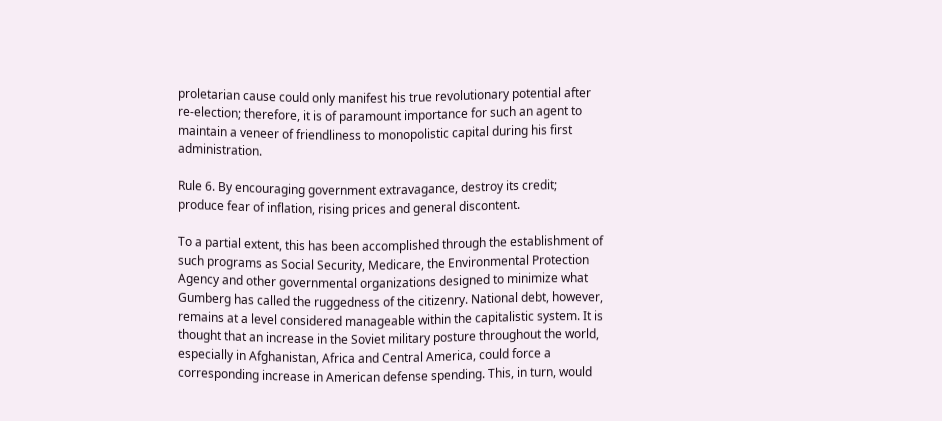proletarian cause could only manifest his true revolutionary potential after re-election; therefore, it is of paramount importance for such an agent to maintain a veneer of friendliness to monopolistic capital during his first administration.

Rule 6. By encouraging government extravagance, destroy its credit; produce fear of inflation, rising prices and general discontent.

To a partial extent, this has been accomplished through the establishment of such programs as Social Security, Medicare, the Environmental Protection Agency and other governmental organizations designed to minimize what Gumberg has called the ruggedness of the citizenry. National debt, however, remains at a level considered manageable within the capitalistic system. It is thought that an increase in the Soviet military posture throughout the world, especially in Afghanistan, Africa and Central America, could force a corresponding increase in American defense spending. This, in turn, would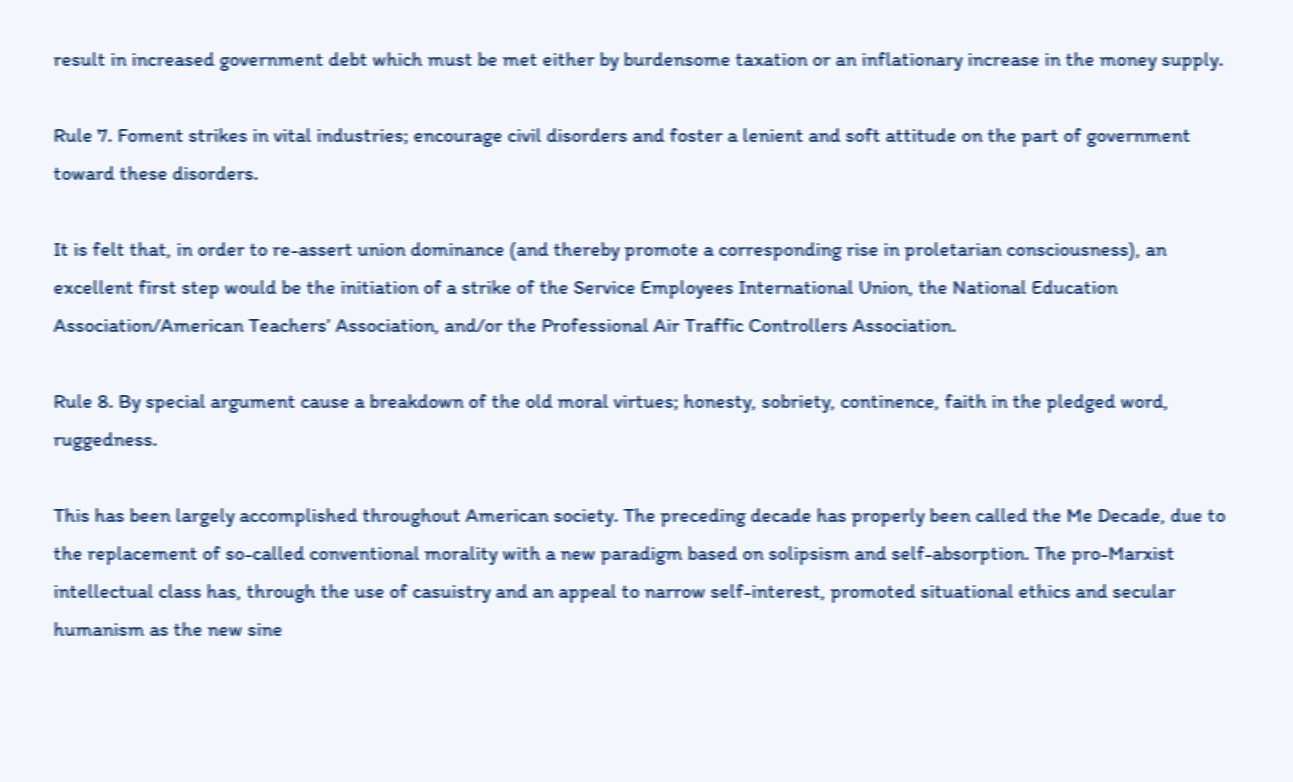result in increased government debt which must be met either by burdensome taxation or an inflationary increase in the money supply.

Rule 7. Foment strikes in vital industries; encourage civil disorders and foster a lenient and soft attitude on the part of government toward these disorders.

It is felt that, in order to re-assert union dominance (and thereby promote a corresponding rise in proletarian consciousness), an excellent first step would be the initiation of a strike of the Service Employees International Union, the National Education Association/American Teachers’ Association, and/or the Professional Air Traffic Controllers Association.

Rule 8. By special argument cause a breakdown of the old moral virtues; honesty, sobriety, continence, faith in the pledged word, ruggedness.

This has been largely accomplished throughout American society. The preceding decade has properly been called the Me Decade, due to the replacement of so-called conventional morality with a new paradigm based on solipsism and self-absorption. The pro-Marxist intellectual class has, through the use of casuistry and an appeal to narrow self-interest, promoted situational ethics and secular humanism as the new sine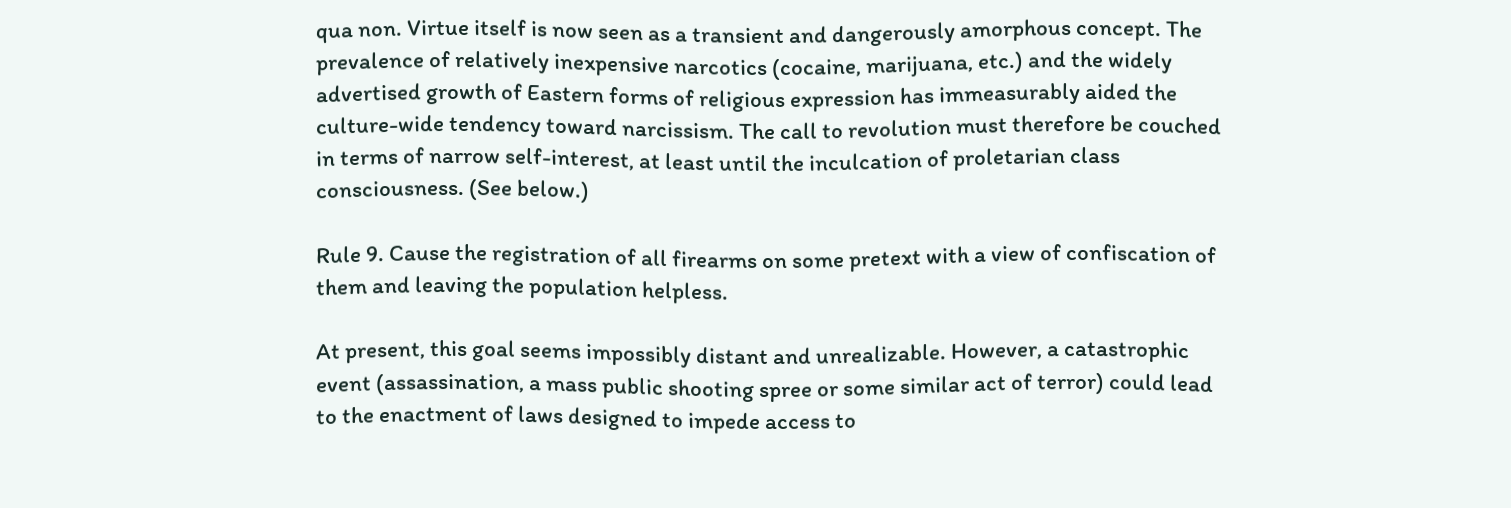qua non. Virtue itself is now seen as a transient and dangerously amorphous concept. The prevalence of relatively inexpensive narcotics (cocaine, marijuana, etc.) and the widely advertised growth of Eastern forms of religious expression has immeasurably aided the culture-wide tendency toward narcissism. The call to revolution must therefore be couched in terms of narrow self-interest, at least until the inculcation of proletarian class consciousness. (See below.)

Rule 9. Cause the registration of all firearms on some pretext with a view of confiscation of them and leaving the population helpless.

At present, this goal seems impossibly distant and unrealizable. However, a catastrophic event (assassination, a mass public shooting spree or some similar act of terror) could lead to the enactment of laws designed to impede access to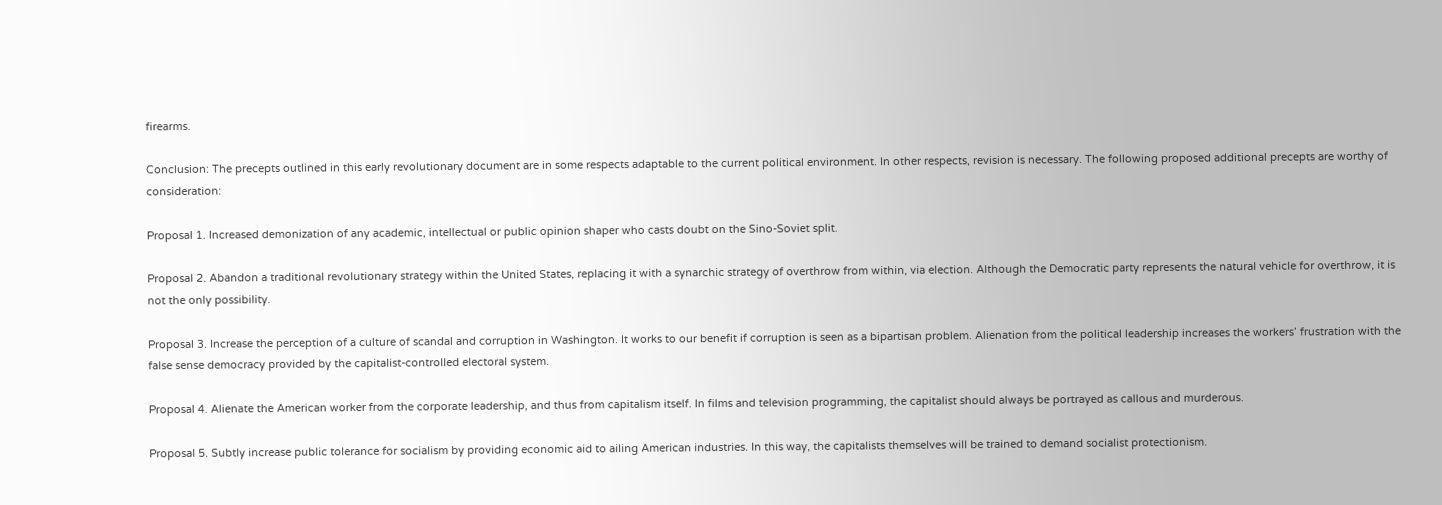firearms.

Conclusion: The precepts outlined in this early revolutionary document are in some respects adaptable to the current political environment. In other respects, revision is necessary. The following proposed additional precepts are worthy of consideration:

Proposal 1. Increased demonization of any academic, intellectual or public opinion shaper who casts doubt on the Sino-Soviet split.

Proposal 2. Abandon a traditional revolutionary strategy within the United States, replacing it with a synarchic strategy of overthrow from within, via election. Although the Democratic party represents the natural vehicle for overthrow, it is not the only possibility.

Proposal 3. Increase the perception of a culture of scandal and corruption in Washington. It works to our benefit if corruption is seen as a bipartisan problem. Alienation from the political leadership increases the workers’ frustration with the false sense democracy provided by the capitalist-controlled electoral system.

Proposal 4. Alienate the American worker from the corporate leadership, and thus from capitalism itself. In films and television programming, the capitalist should always be portrayed as callous and murderous.

Proposal 5. Subtly increase public tolerance for socialism by providing economic aid to ailing American industries. In this way, the capitalists themselves will be trained to demand socialist protectionism.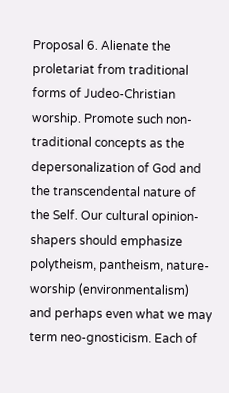Proposal 6. Alienate the proletariat from traditional forms of Judeo-Christian worship. Promote such non-traditional concepts as the depersonalization of God and the transcendental nature of the Self. Our cultural opinion-shapers should emphasize polytheism, pantheism, nature-worship (environmentalism) and perhaps even what we may term neo-gnosticism. Each of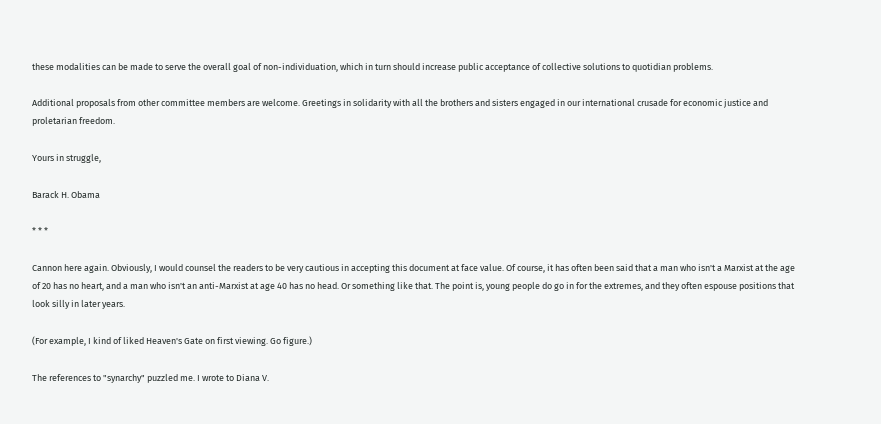these modalities can be made to serve the overall goal of non-individuation, which in turn should increase public acceptance of collective solutions to quotidian problems.

Additional proposals from other committee members are welcome. Greetings in solidarity with all the brothers and sisters engaged in our international crusade for economic justice and proletarian freedom.

Yours in struggle,

Barack H. Obama

* * *

Cannon here again. Obviously, I would counsel the readers to be very cautious in accepting this document at face value. Of course, it has often been said that a man who isn't a Marxist at the age of 20 has no heart, and a man who isn't an anti-Marxist at age 40 has no head. Or something like that. The point is, young people do go in for the extremes, and they often espouse positions that look silly in later years.

(For example, I kind of liked Heaven's Gate on first viewing. Go figure.)

The references to "synarchy" puzzled me. I wrote to Diana V.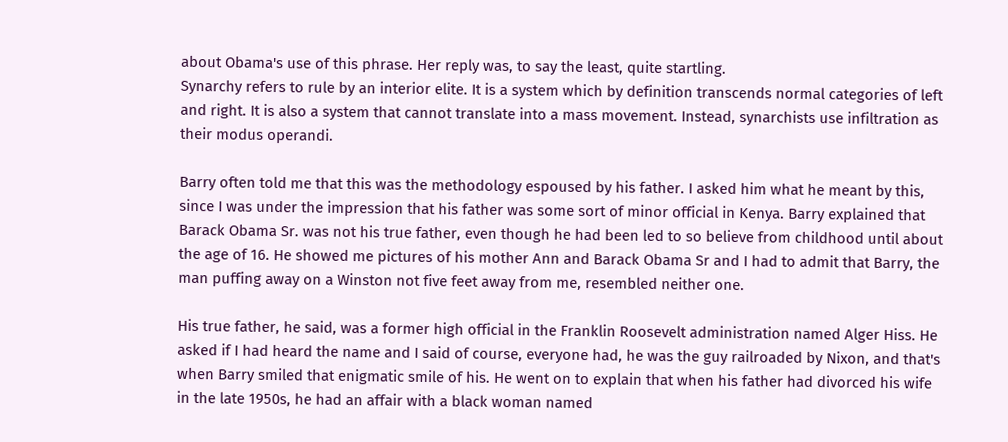about Obama's use of this phrase. Her reply was, to say the least, quite startling.
Synarchy refers to rule by an interior elite. It is a system which by definition transcends normal categories of left and right. It is also a system that cannot translate into a mass movement. Instead, synarchists use infiltration as their modus operandi.

Barry often told me that this was the methodology espoused by his father. I asked him what he meant by this, since I was under the impression that his father was some sort of minor official in Kenya. Barry explained that Barack Obama Sr. was not his true father, even though he had been led to so believe from childhood until about the age of 16. He showed me pictures of his mother Ann and Barack Obama Sr and I had to admit that Barry, the man puffing away on a Winston not five feet away from me, resembled neither one.

His true father, he said, was a former high official in the Franklin Roosevelt administration named Alger Hiss. He asked if I had heard the name and I said of course, everyone had, he was the guy railroaded by Nixon, and that's when Barry smiled that enigmatic smile of his. He went on to explain that when his father had divorced his wife in the late 1950s, he had an affair with a black woman named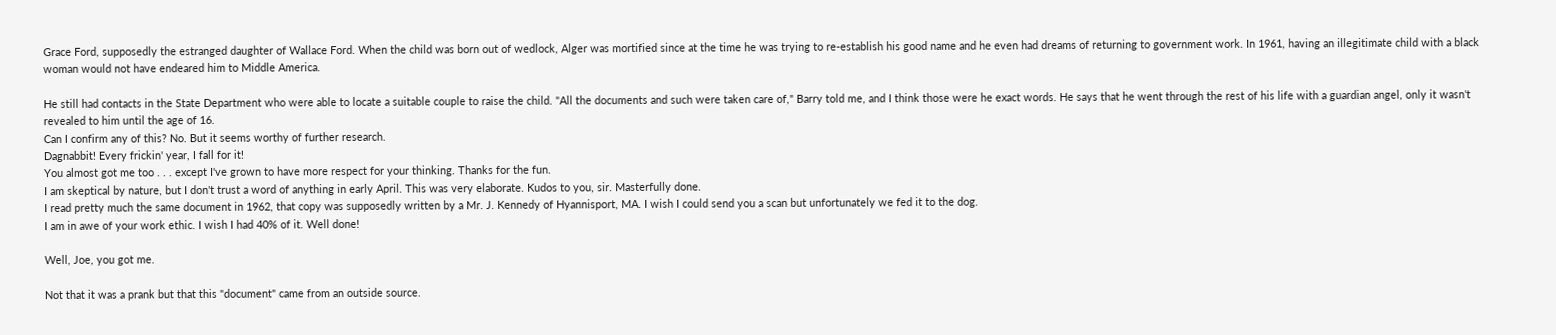Grace Ford, supposedly the estranged daughter of Wallace Ford. When the child was born out of wedlock, Alger was mortified since at the time he was trying to re-establish his good name and he even had dreams of returning to government work. In 1961, having an illegitimate child with a black woman would not have endeared him to Middle America.

He still had contacts in the State Department who were able to locate a suitable couple to raise the child. "All the documents and such were taken care of," Barry told me, and I think those were he exact words. He says that he went through the rest of his life with a guardian angel, only it wasn't revealed to him until the age of 16.
Can I confirm any of this? No. But it seems worthy of further research.
Dagnabbit! Every frickin' year, I fall for it!
You almost got me too . . . except I've grown to have more respect for your thinking. Thanks for the fun.
I am skeptical by nature, but I don't trust a word of anything in early April. This was very elaborate. Kudos to you, sir. Masterfully done.
I read pretty much the same document in 1962, that copy was supposedly written by a Mr. J. Kennedy of Hyannisport, MA. I wish I could send you a scan but unfortunately we fed it to the dog.
I am in awe of your work ethic. I wish I had 40% of it. Well done!

Well, Joe, you got me.

Not that it was a prank but that this "document" came from an outside source.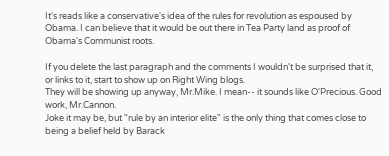It's reads like a conservative's idea of the rules for revolution as espoused by Obama. I can believe that it would be out there in Tea Party land as proof of Obama's Communist roots.

If you delete the last paragraph and the comments I wouldn't be surprised that it, or links to it, start to show up on Right Wing blogs.
They will be showing up anyway, Mr.Mike. I mean-- it sounds like O'Precious. Good work, Mr.Cannon.
Joke it may be, but "rule by an interior elite" is the only thing that comes close to being a belief held by Barack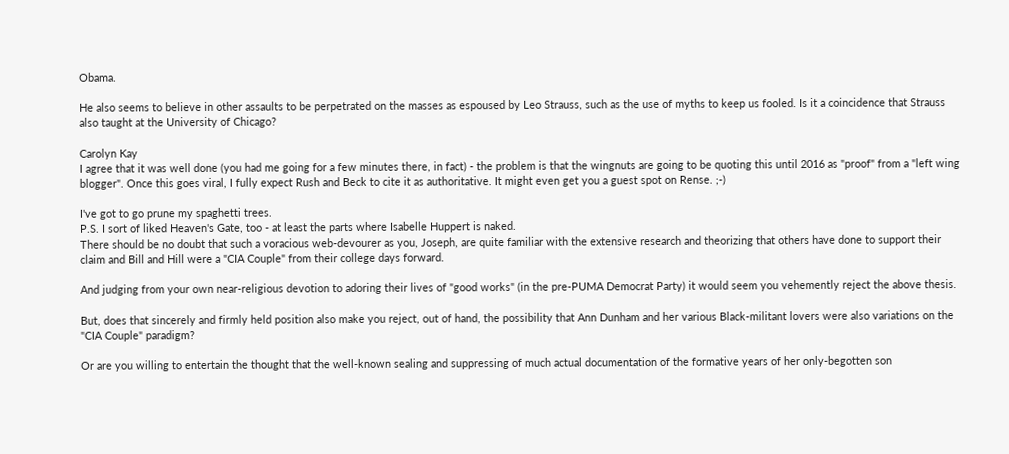Obama.

He also seems to believe in other assaults to be perpetrated on the masses as espoused by Leo Strauss, such as the use of myths to keep us fooled. Is it a coincidence that Strauss also taught at the University of Chicago?

Carolyn Kay
I agree that it was well done (you had me going for a few minutes there, in fact) - the problem is that the wingnuts are going to be quoting this until 2016 as "proof" from a "left wing blogger". Once this goes viral, I fully expect Rush and Beck to cite it as authoritative. It might even get you a guest spot on Rense. ;-)

I've got to go prune my spaghetti trees.
P.S. I sort of liked Heaven's Gate, too - at least the parts where Isabelle Huppert is naked.
There should be no doubt that such a voracious web-devourer as you, Joseph, are quite familiar with the extensive research and theorizing that others have done to support their claim and Bill and Hill were a "CIA Couple" from their college days forward.

And judging from your own near-religious devotion to adoring their lives of "good works" (in the pre-PUMA Democrat Party) it would seem you vehemently reject the above thesis.

But, does that sincerely and firmly held position also make you reject, out of hand, the possibility that Ann Dunham and her various Black-militant lovers were also variations on the "CIA Couple" paradigm?

Or are you willing to entertain the thought that the well-known sealing and suppressing of much actual documentation of the formative years of her only-begotten son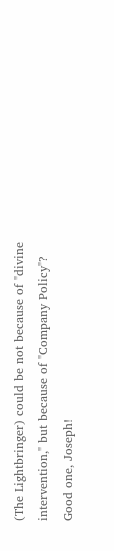(The Lightbringer) could be not because of "divine intervention," but because of "Company Policy"?
Good one, Joseph!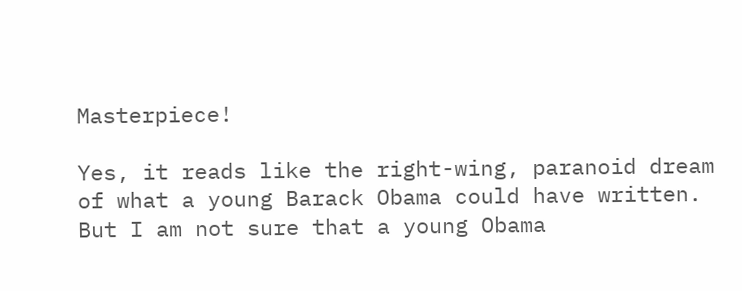Masterpiece!

Yes, it reads like the right-wing, paranoid dream of what a young Barack Obama could have written. But I am not sure that a young Obama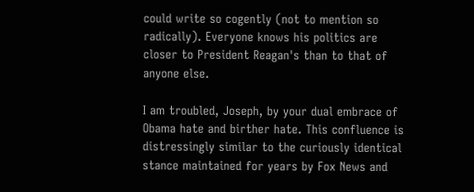could write so cogently (not to mention so radically). Everyone knows his politics are closer to President Reagan's than to that of anyone else.

I am troubled, Joseph, by your dual embrace of Obama hate and birther hate. This confluence is distressingly similar to the curiously identical stance maintained for years by Fox News and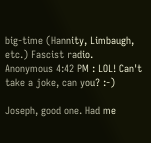big-time (Hannity, Limbaugh, etc.) Fascist radio.
Anonymous 4:42 PM : LOL! Can't take a joke, can you? :-)

Joseph, good one. Had me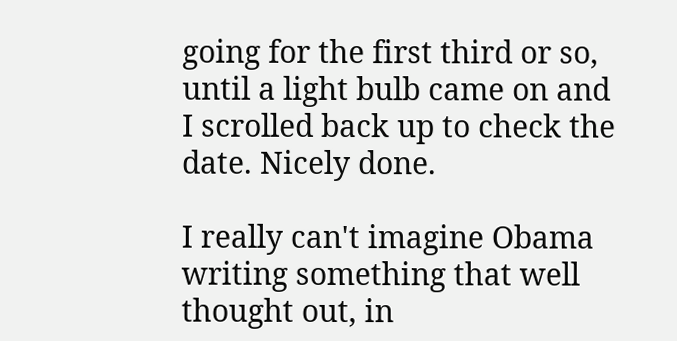going for the first third or so, until a light bulb came on and I scrolled back up to check the date. Nicely done.

I really can't imagine Obama writing something that well thought out, in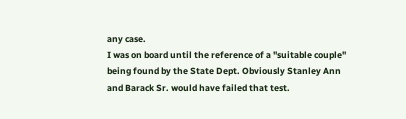any case.
I was on board until the reference of a "suitable couple" being found by the State Dept. Obviously Stanley Ann and Barack Sr. would have failed that test.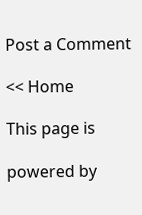Post a Comment

<< Home

This page is

powered by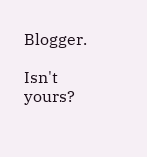Blogger.

Isn't yours?